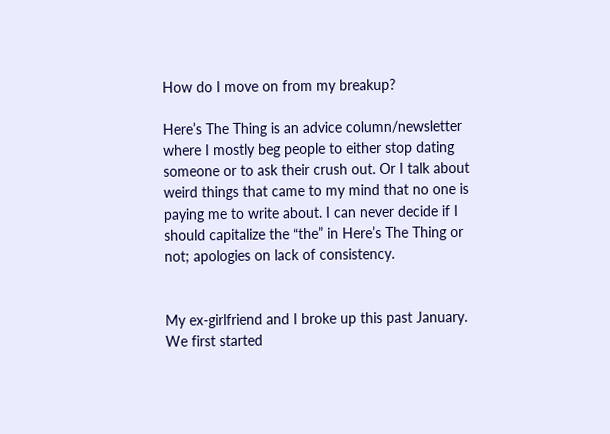How do I move on from my breakup?

Here’s The Thing is an advice column/newsletter where I mostly beg people to either stop dating someone or to ask their crush out. Or I talk about weird things that came to my mind that no one is paying me to write about. I can never decide if I should capitalize the “the” in Here’s The Thing or not; apologies on lack of consistency.


My ex-girlfriend and I broke up this past January. We first started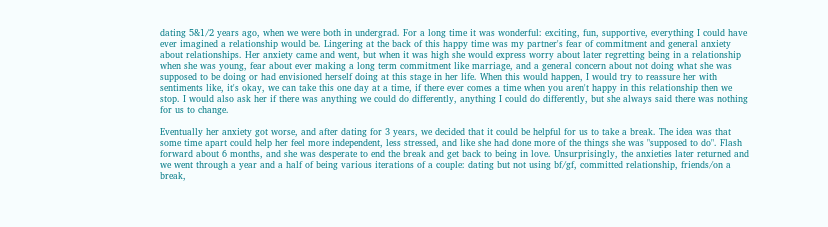dating 5&1/2 years ago, when we were both in undergrad. For a long time it was wonderful: exciting, fun, supportive, everything I could have ever imagined a relationship would be. Lingering at the back of this happy time was my partner's fear of commitment and general anxiety about relationships. Her anxiety came and went, but when it was high she would express worry about later regretting being in a relationship when she was young, fear about ever making a long term commitment like marriage, and a general concern about not doing what she was supposed to be doing or had envisioned herself doing at this stage in her life. When this would happen, I would try to reassure her with sentiments like, it's okay, we can take this one day at a time, if there ever comes a time when you aren't happy in this relationship then we stop. I would also ask her if there was anything we could do differently, anything I could do differently, but she always said there was nothing for us to change.

Eventually her anxiety got worse, and after dating for 3 years, we decided that it could be helpful for us to take a break. The idea was that some time apart could help her feel more independent, less stressed, and like she had done more of the things she was "supposed to do". Flash forward about 6 months, and she was desperate to end the break and get back to being in love. Unsurprisingly, the anxieties later returned and we went through a year and a half of being various iterations of a couple: dating but not using bf/gf, committed relationship, friends/on a break,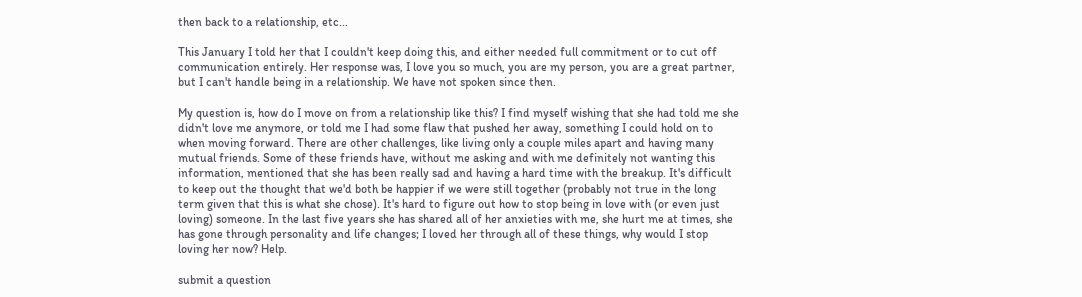then back to a relationship, etc...

This January I told her that I couldn't keep doing this, and either needed full commitment or to cut off communication entirely. Her response was, I love you so much, you are my person, you are a great partner, but I can't handle being in a relationship. We have not spoken since then.

My question is, how do I move on from a relationship like this? I find myself wishing that she had told me she didn't love me anymore, or told me I had some flaw that pushed her away, something I could hold on to when moving forward. There are other challenges, like living only a couple miles apart and having many mutual friends. Some of these friends have, without me asking and with me definitely not wanting this information, mentioned that she has been really sad and having a hard time with the breakup. It's difficult to keep out the thought that we'd both be happier if we were still together (probably not true in the long term given that this is what she chose). It's hard to figure out how to stop being in love with (or even just loving) someone. In the last five years she has shared all of her anxieties with me, she hurt me at times, she has gone through personality and life changes; I loved her through all of these things, why would I stop loving her now? Help.

submit a question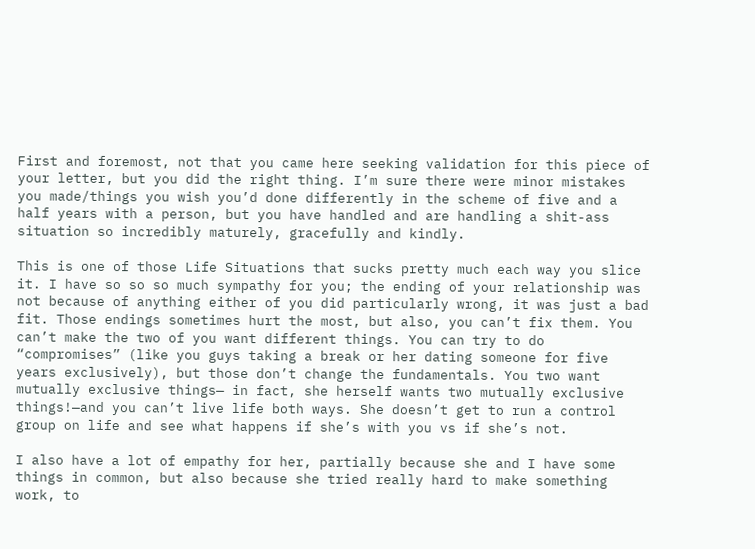First and foremost, not that you came here seeking validation for this piece of your letter, but you did the right thing. I’m sure there were minor mistakes you made/things you wish you’d done differently in the scheme of five and a half years with a person, but you have handled and are handling a shit-ass situation so incredibly maturely, gracefully and kindly.

This is one of those Life Situations that sucks pretty much each way you slice it. I have so so so much sympathy for you; the ending of your relationship was not because of anything either of you did particularly wrong, it was just a bad fit. Those endings sometimes hurt the most, but also, you can’t fix them. You can’t make the two of you want different things. You can try to do “compromises” (like you guys taking a break or her dating someone for five years exclusively), but those don’t change the fundamentals. You two want mutually exclusive things— in fact, she herself wants two mutually exclusive things!—and you can’t live life both ways. She doesn’t get to run a control group on life and see what happens if she’s with you vs if she’s not.

I also have a lot of empathy for her, partially because she and I have some things in common, but also because she tried really hard to make something work, to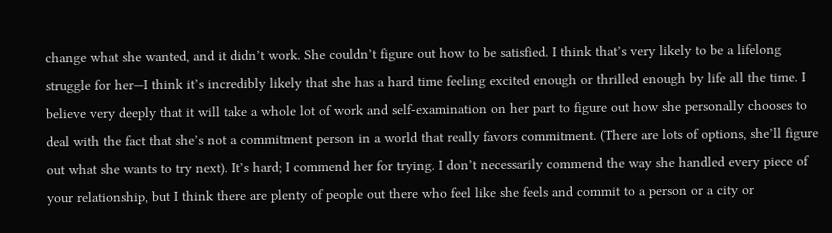change what she wanted, and it didn’t work. She couldn’t figure out how to be satisfied. I think that’s very likely to be a lifelong struggle for her—I think it’s incredibly likely that she has a hard time feeling excited enough or thrilled enough by life all the time. I believe very deeply that it will take a whole lot of work and self-examination on her part to figure out how she personally chooses to deal with the fact that she’s not a commitment person in a world that really favors commitment. (There are lots of options, she’ll figure out what she wants to try next). It’s hard; I commend her for trying. I don’t necessarily commend the way she handled every piece of your relationship, but I think there are plenty of people out there who feel like she feels and commit to a person or a city or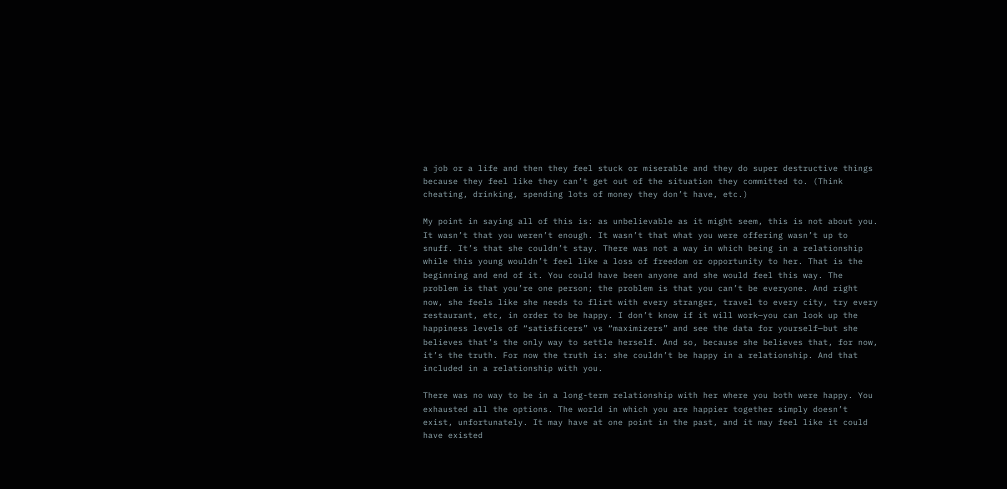a job or a life and then they feel stuck or miserable and they do super destructive things because they feel like they can’t get out of the situation they committed to. (Think cheating, drinking, spending lots of money they don’t have, etc.)

My point in saying all of this is: as unbelievable as it might seem, this is not about you. It wasn’t that you weren’t enough. It wasn’t that what you were offering wasn’t up to snuff. It’s that she couldn’t stay. There was not a way in which being in a relationship while this young wouldn’t feel like a loss of freedom or opportunity to her. That is the beginning and end of it. You could have been anyone and she would feel this way. The problem is that you’re one person; the problem is that you can’t be everyone. And right now, she feels like she needs to flirt with every stranger, travel to every city, try every restaurant, etc, in order to be happy. I don’t know if it will work—you can look up the happiness levels of “satisficers” vs “maximizers” and see the data for yourself—but she believes that’s the only way to settle herself. And so, because she believes that, for now, it’s the truth. For now the truth is: she couldn’t be happy in a relationship. And that included in a relationship with you.

There was no way to be in a long-term relationship with her where you both were happy. You exhausted all the options. The world in which you are happier together simply doesn’t exist, unfortunately. It may have at one point in the past, and it may feel like it could have existed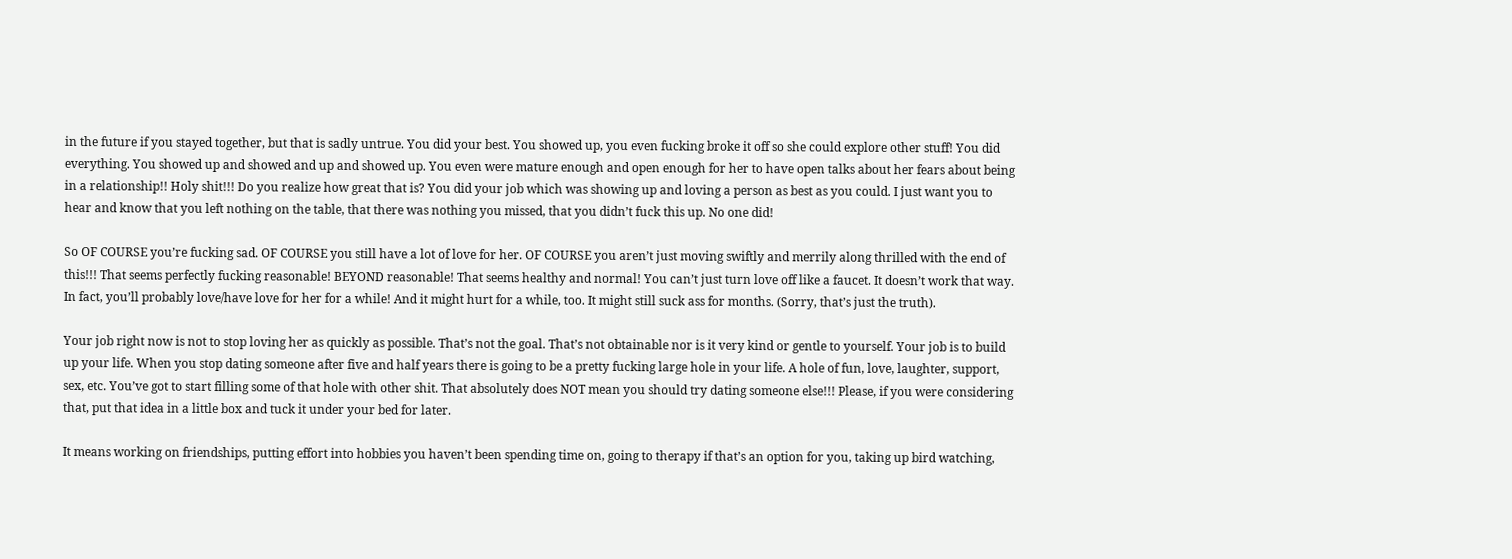in the future if you stayed together, but that is sadly untrue. You did your best. You showed up, you even fucking broke it off so she could explore other stuff! You did everything. You showed up and showed and up and showed up. You even were mature enough and open enough for her to have open talks about her fears about being in a relationship!! Holy shit!!! Do you realize how great that is? You did your job which was showing up and loving a person as best as you could. I just want you to hear and know that you left nothing on the table, that there was nothing you missed, that you didn’t fuck this up. No one did!

So OF COURSE you’re fucking sad. OF COURSE you still have a lot of love for her. OF COURSE you aren’t just moving swiftly and merrily along thrilled with the end of this!!! That seems perfectly fucking reasonable! BEYOND reasonable! That seems healthy and normal! You can’t just turn love off like a faucet. It doesn’t work that way. In fact, you’ll probably love/have love for her for a while! And it might hurt for a while, too. It might still suck ass for months. (Sorry, that’s just the truth).

Your job right now is not to stop loving her as quickly as possible. That’s not the goal. That’s not obtainable nor is it very kind or gentle to yourself. Your job is to build up your life. When you stop dating someone after five and half years there is going to be a pretty fucking large hole in your life. A hole of fun, love, laughter, support, sex, etc. You’ve got to start filling some of that hole with other shit. That absolutely does NOT mean you should try dating someone else!!! Please, if you were considering that, put that idea in a little box and tuck it under your bed for later.

It means working on friendships, putting effort into hobbies you haven’t been spending time on, going to therapy if that’s an option for you, taking up bird watching,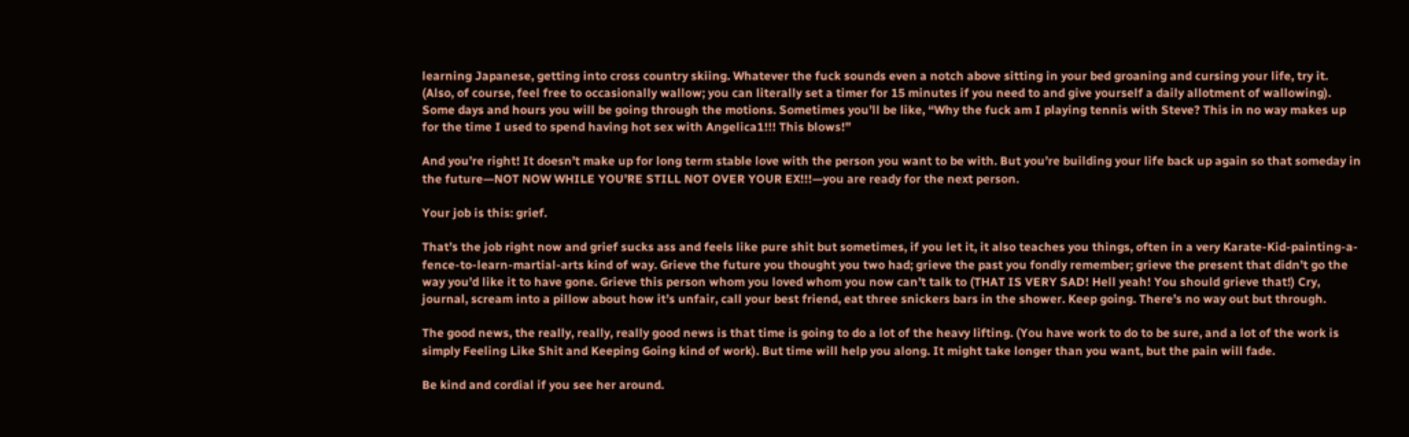learning Japanese, getting into cross country skiing. Whatever the fuck sounds even a notch above sitting in your bed groaning and cursing your life, try it. (Also, of course, feel free to occasionally wallow; you can literally set a timer for 15 minutes if you need to and give yourself a daily allotment of wallowing). Some days and hours you will be going through the motions. Sometimes you’ll be like, “Why the fuck am I playing tennis with Steve? This in no way makes up for the time I used to spend having hot sex with Angelica1!!! This blows!”

And you’re right! It doesn’t make up for long term stable love with the person you want to be with. But you’re building your life back up again so that someday in the future—NOT NOW WHILE YOU’RE STILL NOT OVER YOUR EX!!!—you are ready for the next person.

Your job is this: grief.

That’s the job right now and grief sucks ass and feels like pure shit but sometimes, if you let it, it also teaches you things, often in a very Karate-Kid-painting-a-fence-to-learn-martial-arts kind of way. Grieve the future you thought you two had; grieve the past you fondly remember; grieve the present that didn’t go the way you’d like it to have gone. Grieve this person whom you loved whom you now can’t talk to (THAT IS VERY SAD! Hell yeah! You should grieve that!) Cry, journal, scream into a pillow about how it’s unfair, call your best friend, eat three snickers bars in the shower. Keep going. There’s no way out but through.

The good news, the really, really, really good news is that time is going to do a lot of the heavy lifting. (You have work to do to be sure, and a lot of the work is simply Feeling Like Shit and Keeping Going kind of work). But time will help you along. It might take longer than you want, but the pain will fade.

Be kind and cordial if you see her around.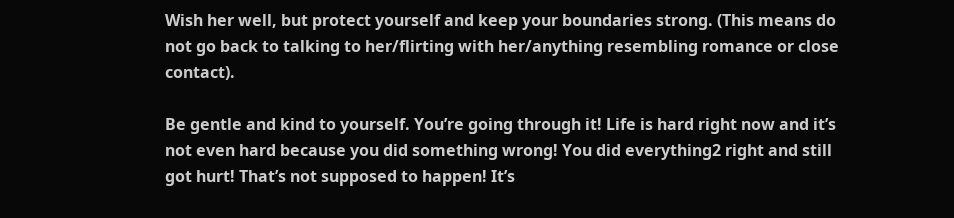Wish her well, but protect yourself and keep your boundaries strong. (This means do not go back to talking to her/flirting with her/anything resembling romance or close contact).

Be gentle and kind to yourself. You’re going through it! Life is hard right now and it’s not even hard because you did something wrong! You did everything2 right and still got hurt! That’s not supposed to happen! It’s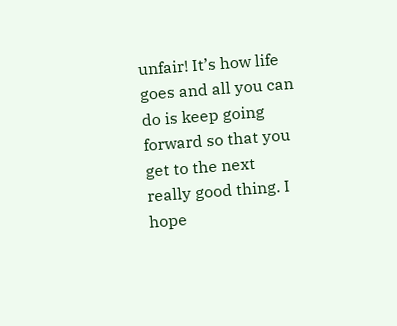unfair! It’s how life goes and all you can do is keep going forward so that you get to the next really good thing. I hope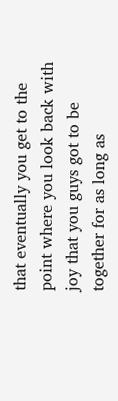that eventually you get to the point where you look back with joy that you guys got to be together for as long as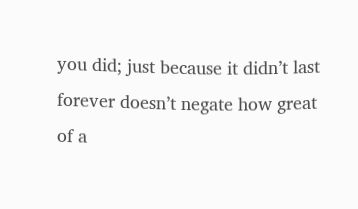you did; just because it didn’t last forever doesn’t negate how great of a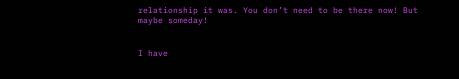relationship it was. You don’t need to be there now! But maybe someday!


I have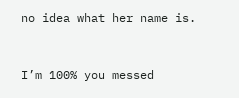no idea what her name is.


I’m 100% you messed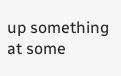up something at some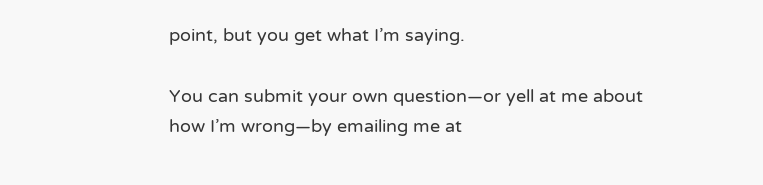point, but you get what I’m saying.

You can submit your own question—or yell at me about how I’m wrong—by emailing me at